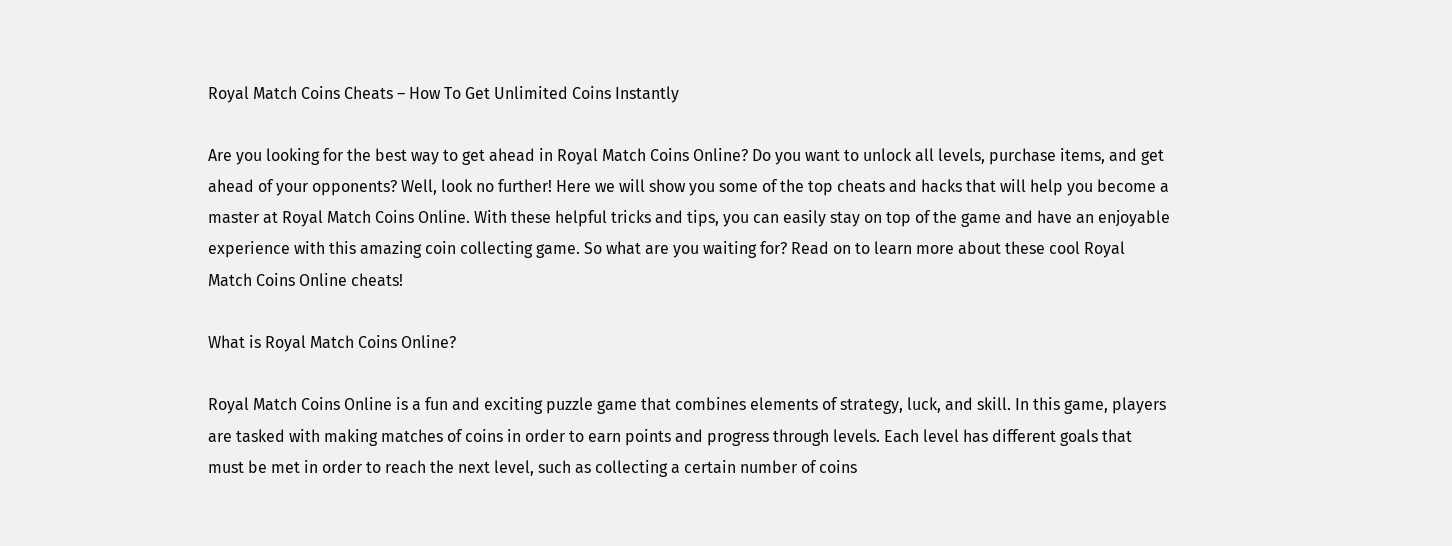Royal Match Coins Cheats – How To Get Unlimited Coins Instantly

Are you looking for the best way to get ahead in Royal Match Coins Online? Do you want to unlock all levels, purchase items, and get ahead of your opponents? Well, look no further! Here we will show you some of the top cheats and hacks that will help you become a master at Royal Match Coins Online. With these helpful tricks and tips, you can easily stay on top of the game and have an enjoyable experience with this amazing coin collecting game. So what are you waiting for? Read on to learn more about these cool Royal Match Coins Online cheats!

What is Royal Match Coins Online?

Royal Match Coins Online is a fun and exciting puzzle game that combines elements of strategy, luck, and skill. In this game, players are tasked with making matches of coins in order to earn points and progress through levels. Each level has different goals that must be met in order to reach the next level, such as collecting a certain number of coins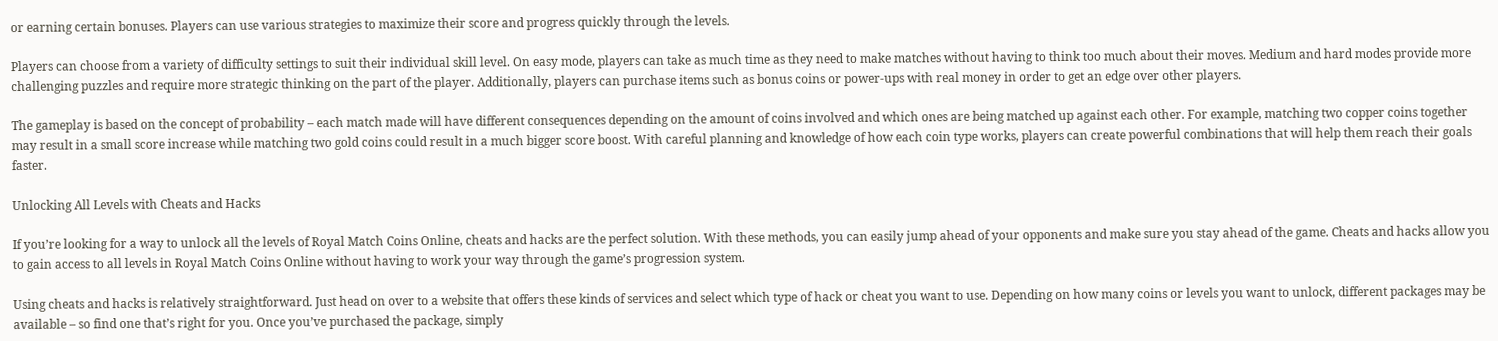or earning certain bonuses. Players can use various strategies to maximize their score and progress quickly through the levels.

Players can choose from a variety of difficulty settings to suit their individual skill level. On easy mode, players can take as much time as they need to make matches without having to think too much about their moves. Medium and hard modes provide more challenging puzzles and require more strategic thinking on the part of the player. Additionally, players can purchase items such as bonus coins or power-ups with real money in order to get an edge over other players.

The gameplay is based on the concept of probability – each match made will have different consequences depending on the amount of coins involved and which ones are being matched up against each other. For example, matching two copper coins together may result in a small score increase while matching two gold coins could result in a much bigger score boost. With careful planning and knowledge of how each coin type works, players can create powerful combinations that will help them reach their goals faster.

Unlocking All Levels with Cheats and Hacks

If you’re looking for a way to unlock all the levels of Royal Match Coins Online, cheats and hacks are the perfect solution. With these methods, you can easily jump ahead of your opponents and make sure you stay ahead of the game. Cheats and hacks allow you to gain access to all levels in Royal Match Coins Online without having to work your way through the game’s progression system.

Using cheats and hacks is relatively straightforward. Just head on over to a website that offers these kinds of services and select which type of hack or cheat you want to use. Depending on how many coins or levels you want to unlock, different packages may be available – so find one that’s right for you. Once you’ve purchased the package, simply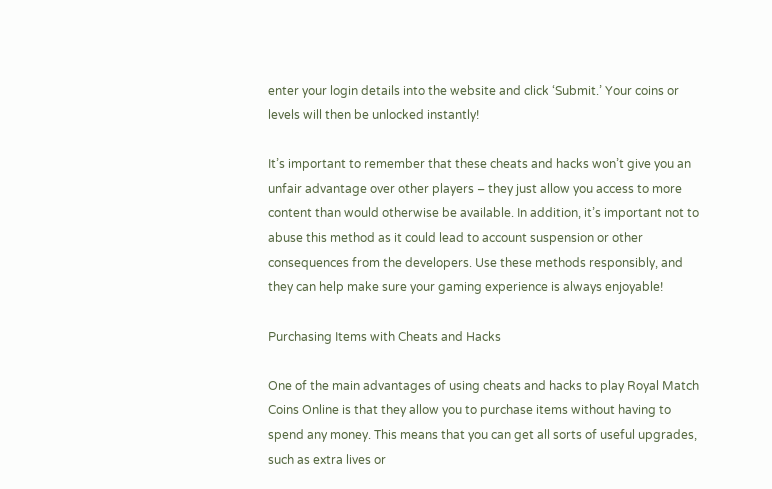enter your login details into the website and click ‘Submit.’ Your coins or levels will then be unlocked instantly!

It’s important to remember that these cheats and hacks won’t give you an unfair advantage over other players – they just allow you access to more content than would otherwise be available. In addition, it’s important not to abuse this method as it could lead to account suspension or other consequences from the developers. Use these methods responsibly, and they can help make sure your gaming experience is always enjoyable!

Purchasing Items with Cheats and Hacks

One of the main advantages of using cheats and hacks to play Royal Match Coins Online is that they allow you to purchase items without having to spend any money. This means that you can get all sorts of useful upgrades, such as extra lives or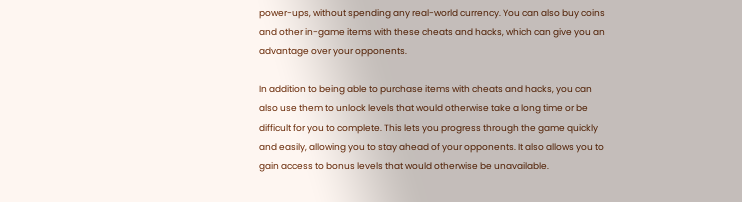power-ups, without spending any real-world currency. You can also buy coins and other in-game items with these cheats and hacks, which can give you an advantage over your opponents.

In addition to being able to purchase items with cheats and hacks, you can also use them to unlock levels that would otherwise take a long time or be difficult for you to complete. This lets you progress through the game quickly and easily, allowing you to stay ahead of your opponents. It also allows you to gain access to bonus levels that would otherwise be unavailable.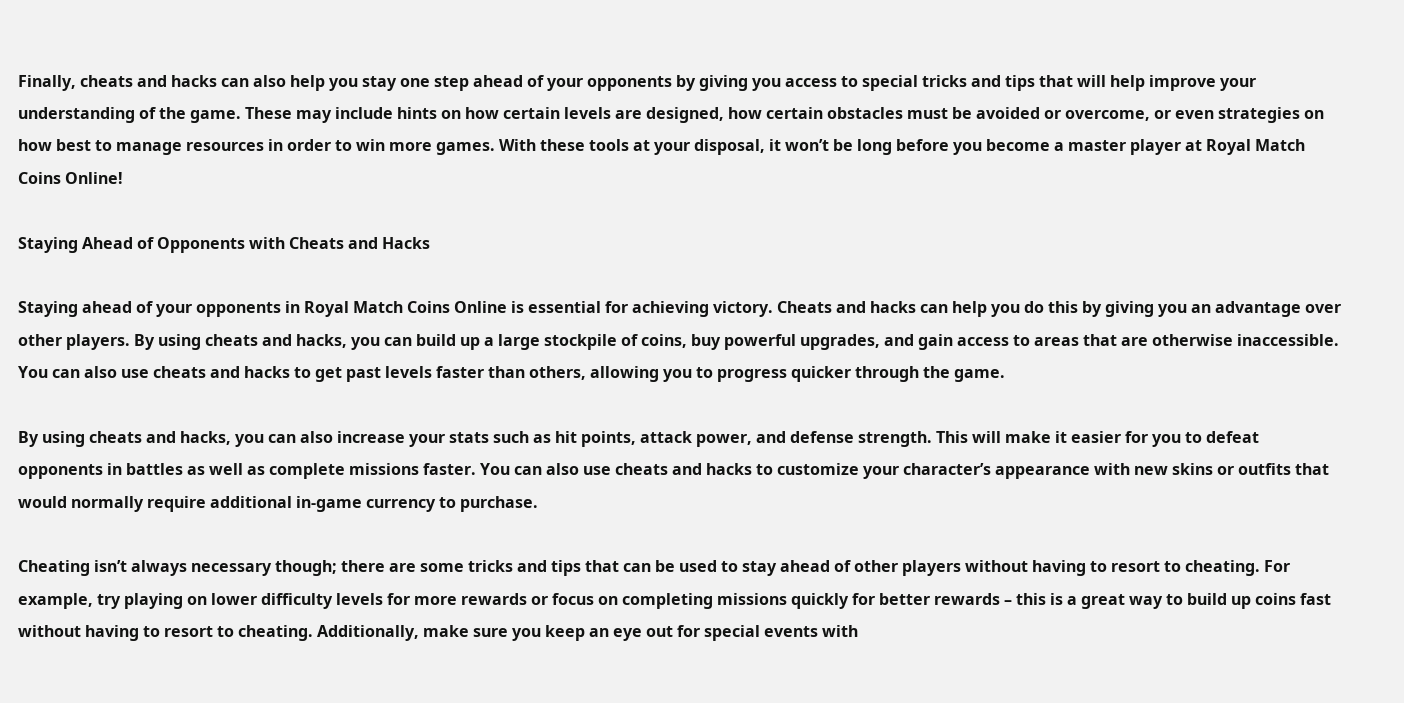Finally, cheats and hacks can also help you stay one step ahead of your opponents by giving you access to special tricks and tips that will help improve your understanding of the game. These may include hints on how certain levels are designed, how certain obstacles must be avoided or overcome, or even strategies on how best to manage resources in order to win more games. With these tools at your disposal, it won’t be long before you become a master player at Royal Match Coins Online!

Staying Ahead of Opponents with Cheats and Hacks

Staying ahead of your opponents in Royal Match Coins Online is essential for achieving victory. Cheats and hacks can help you do this by giving you an advantage over other players. By using cheats and hacks, you can build up a large stockpile of coins, buy powerful upgrades, and gain access to areas that are otherwise inaccessible. You can also use cheats and hacks to get past levels faster than others, allowing you to progress quicker through the game.

By using cheats and hacks, you can also increase your stats such as hit points, attack power, and defense strength. This will make it easier for you to defeat opponents in battles as well as complete missions faster. You can also use cheats and hacks to customize your character’s appearance with new skins or outfits that would normally require additional in-game currency to purchase.

Cheating isn’t always necessary though; there are some tricks and tips that can be used to stay ahead of other players without having to resort to cheating. For example, try playing on lower difficulty levels for more rewards or focus on completing missions quickly for better rewards – this is a great way to build up coins fast without having to resort to cheating. Additionally, make sure you keep an eye out for special events with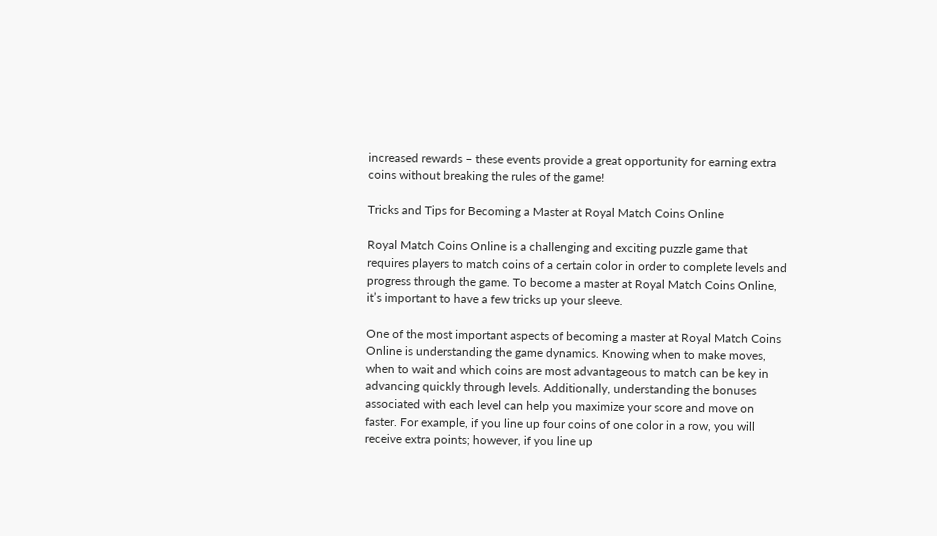increased rewards – these events provide a great opportunity for earning extra coins without breaking the rules of the game!

Tricks and Tips for Becoming a Master at Royal Match Coins Online

Royal Match Coins Online is a challenging and exciting puzzle game that requires players to match coins of a certain color in order to complete levels and progress through the game. To become a master at Royal Match Coins Online, it’s important to have a few tricks up your sleeve.

One of the most important aspects of becoming a master at Royal Match Coins Online is understanding the game dynamics. Knowing when to make moves, when to wait and which coins are most advantageous to match can be key in advancing quickly through levels. Additionally, understanding the bonuses associated with each level can help you maximize your score and move on faster. For example, if you line up four coins of one color in a row, you will receive extra points; however, if you line up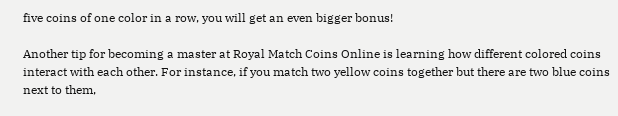five coins of one color in a row, you will get an even bigger bonus!

Another tip for becoming a master at Royal Match Coins Online is learning how different colored coins interact with each other. For instance, if you match two yellow coins together but there are two blue coins next to them,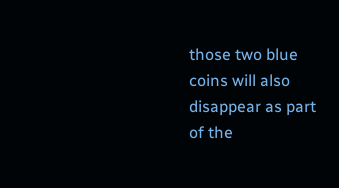those two blue coins will also disappear as part of the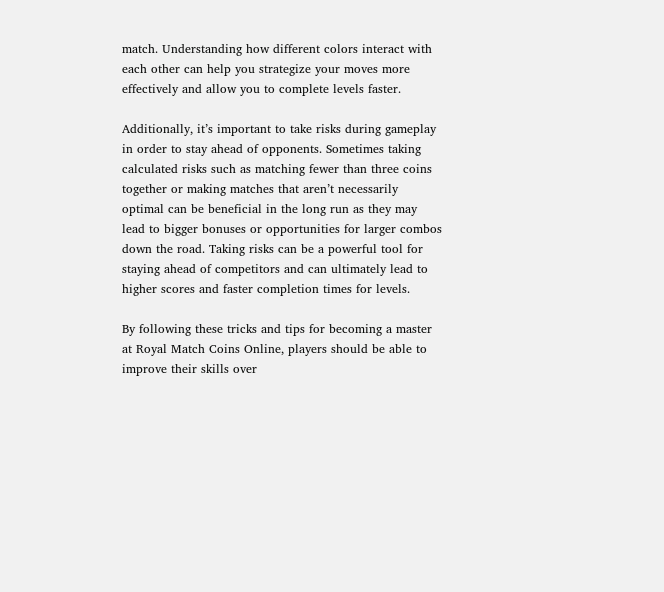match. Understanding how different colors interact with each other can help you strategize your moves more effectively and allow you to complete levels faster.

Additionally, it’s important to take risks during gameplay in order to stay ahead of opponents. Sometimes taking calculated risks such as matching fewer than three coins together or making matches that aren’t necessarily optimal can be beneficial in the long run as they may lead to bigger bonuses or opportunities for larger combos down the road. Taking risks can be a powerful tool for staying ahead of competitors and can ultimately lead to higher scores and faster completion times for levels.

By following these tricks and tips for becoming a master at Royal Match Coins Online, players should be able to improve their skills over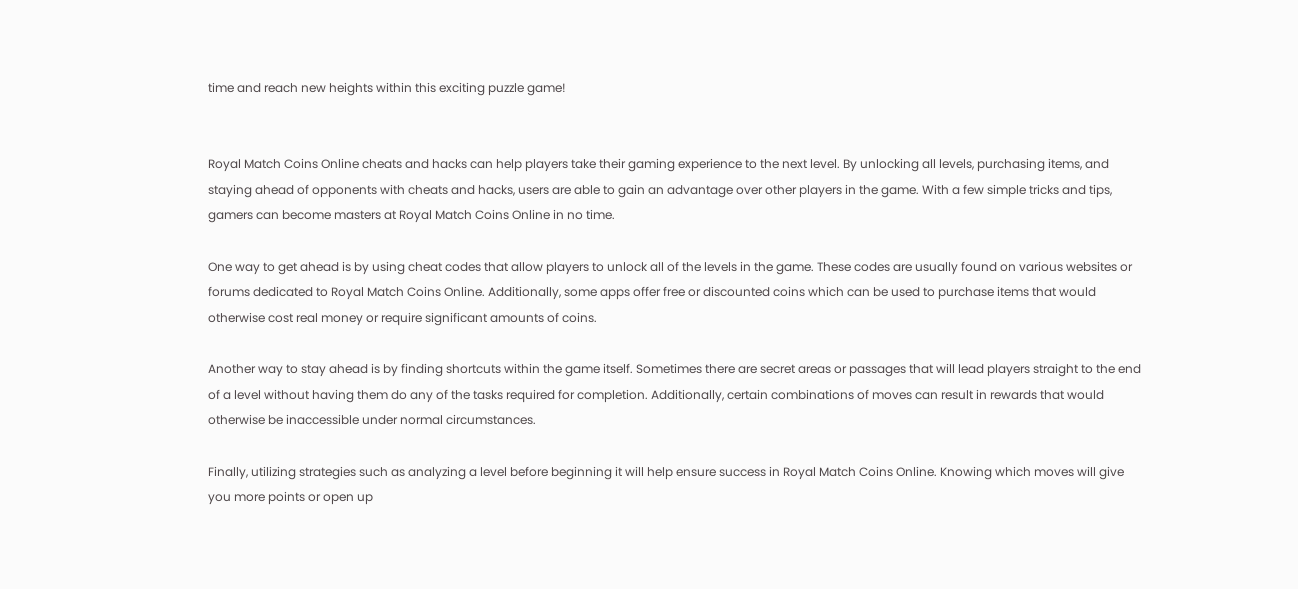time and reach new heights within this exciting puzzle game!


Royal Match Coins Online cheats and hacks can help players take their gaming experience to the next level. By unlocking all levels, purchasing items, and staying ahead of opponents with cheats and hacks, users are able to gain an advantage over other players in the game. With a few simple tricks and tips, gamers can become masters at Royal Match Coins Online in no time.

One way to get ahead is by using cheat codes that allow players to unlock all of the levels in the game. These codes are usually found on various websites or forums dedicated to Royal Match Coins Online. Additionally, some apps offer free or discounted coins which can be used to purchase items that would otherwise cost real money or require significant amounts of coins.

Another way to stay ahead is by finding shortcuts within the game itself. Sometimes there are secret areas or passages that will lead players straight to the end of a level without having them do any of the tasks required for completion. Additionally, certain combinations of moves can result in rewards that would otherwise be inaccessible under normal circumstances.

Finally, utilizing strategies such as analyzing a level before beginning it will help ensure success in Royal Match Coins Online. Knowing which moves will give you more points or open up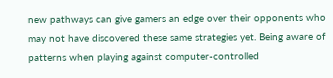new pathways can give gamers an edge over their opponents who may not have discovered these same strategies yet. Being aware of patterns when playing against computer-controlled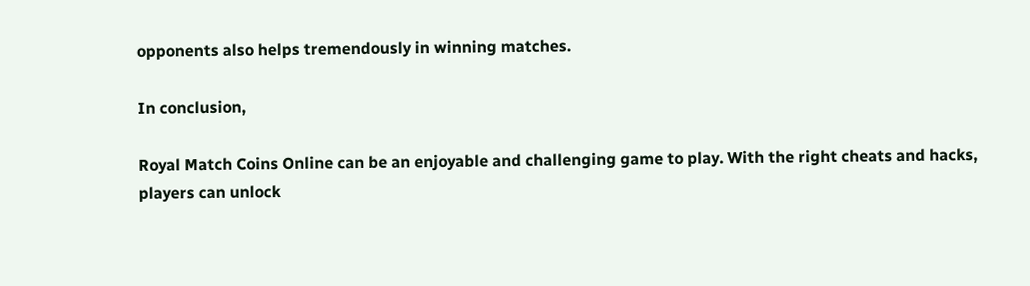opponents also helps tremendously in winning matches.

In conclusion,

Royal Match Coins Online can be an enjoyable and challenging game to play. With the right cheats and hacks, players can unlock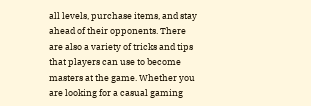all levels, purchase items, and stay ahead of their opponents. There are also a variety of tricks and tips that players can use to become masters at the game. Whether you are looking for a casual gaming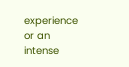experience or an intense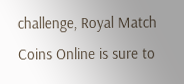challenge, Royal Match Coins Online is sure to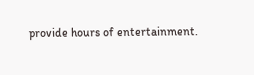provide hours of entertainment.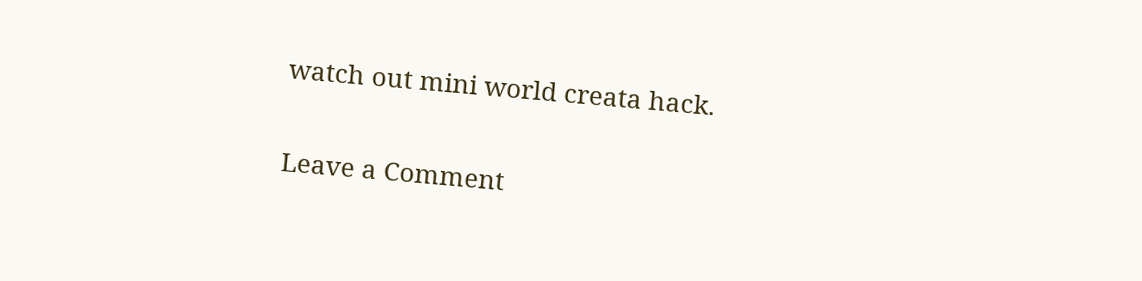watch out mini world creata hack.

Leave a Comment